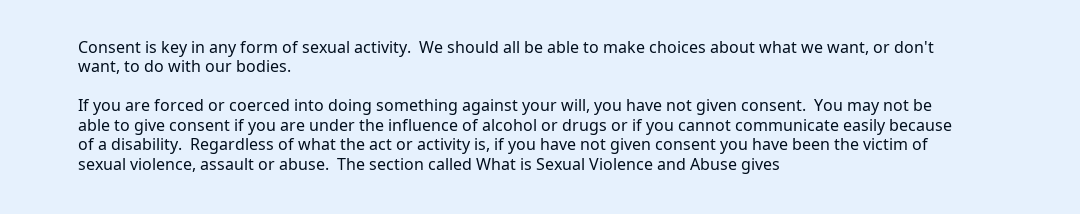Consent is key in any form of sexual activity.  We should all be able to make choices about what we want, or don't want, to do with our bodies.

If you are forced or coerced into doing something against your will, you have not given consent.  You may not be able to give consent if you are under the influence of alcohol or drugs or if you cannot communicate easily because of a disability.  Regardless of what the act or activity is, if you have not given consent you have been the victim of sexual violence, assault or abuse.  The section called What is Sexual Violence and Abuse gives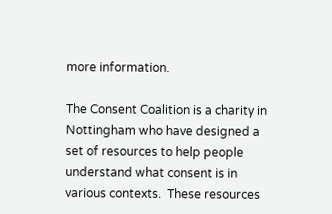more information.

The Consent Coalition is a charity in Nottingham who have designed a set of resources to help people understand what consent is in various contexts.  These resources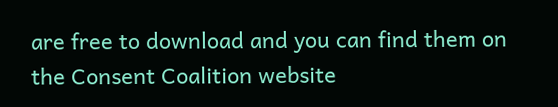are free to download and you can find them on the Consent Coalition website